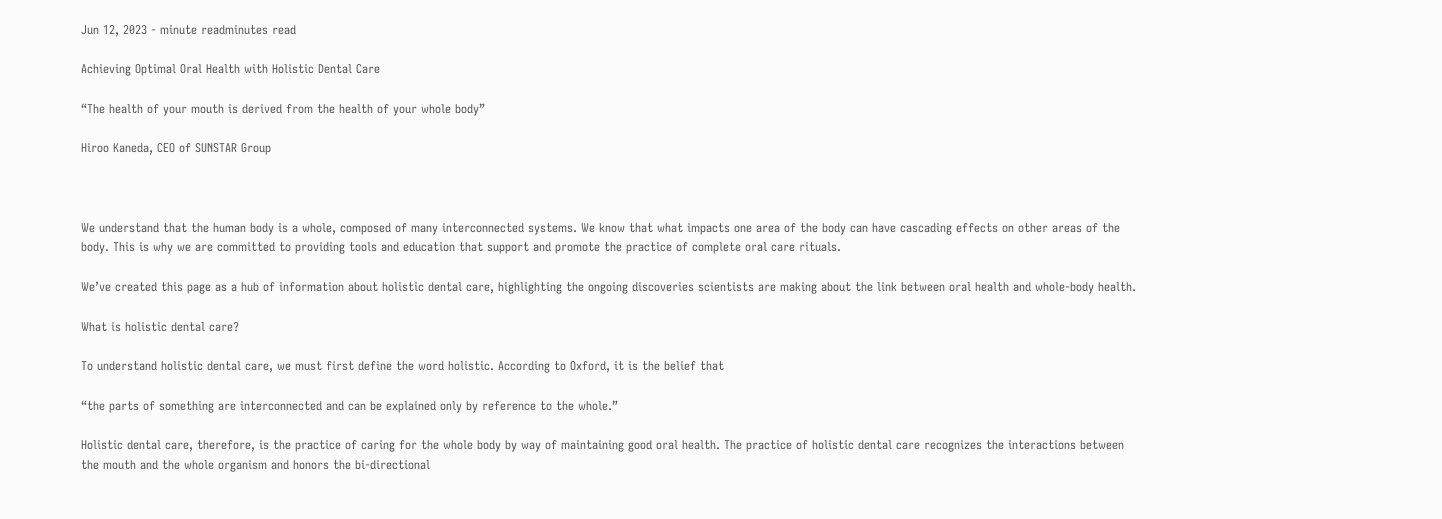Jun 12, 2023 - minute readminutes read

Achieving Optimal Oral Health with Holistic Dental Care

“The health of your mouth is derived from the health of your whole body”

Hiroo Kaneda, CEO of SUNSTAR Group



We understand that the human body is a whole, composed of many interconnected systems. We know that what impacts one area of the body can have cascading effects on other areas of the body. This is why we are committed to providing tools and education that support and promote the practice of complete oral care rituals.

We’ve created this page as a hub of information about holistic dental care, highlighting the ongoing discoveries scientists are making about the link between oral health and whole-body health.

What is holistic dental care?

To understand holistic dental care, we must first define the word holistic. According to Oxford, it is the belief that

“the parts of something are interconnected and can be explained only by reference to the whole.”

Holistic dental care, therefore, is the practice of caring for the whole body by way of maintaining good oral health. The practice of holistic dental care recognizes the interactions between the mouth and the whole organism and honors the bi-directional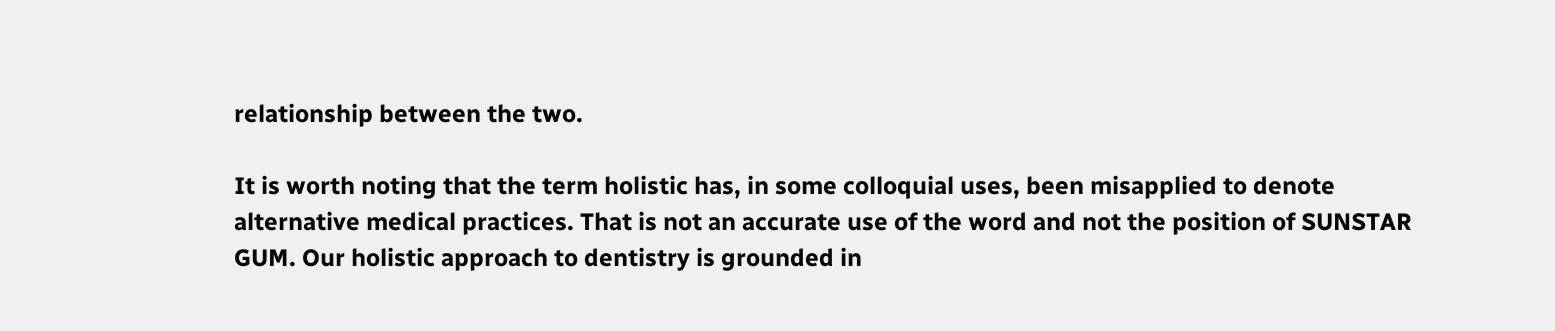relationship between the two.

It is worth noting that the term holistic has, in some colloquial uses, been misapplied to denote alternative medical practices. That is not an accurate use of the word and not the position of SUNSTAR GUM. Our holistic approach to dentistry is grounded in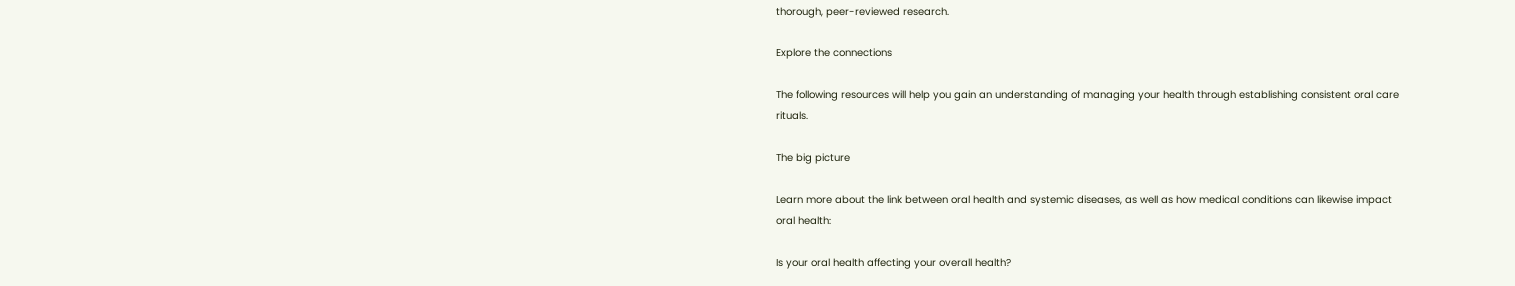thorough, peer-reviewed research.

Explore the connections

The following resources will help you gain an understanding of managing your health through establishing consistent oral care rituals.

The big picture

Learn more about the link between oral health and systemic diseases, as well as how medical conditions can likewise impact oral health:

Is your oral health affecting your overall health?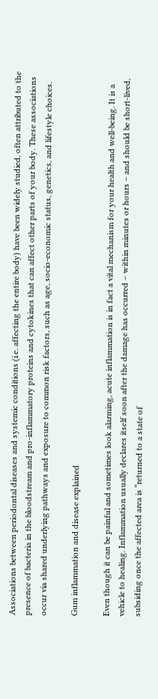Associations between periodontal diseases and systemic conditions (i.e. affecting the entire body) have been widely studied, often attributed to the presence of bacteria in the bloodstream and pro-inflammatory proteins and cytokines that can affect other parts of your body. These associations occur via shared underlying pathways and exposure to common risk factors, such as age, socio-economic status, genetics, and lifestyle choices.

Gum inflammation and disease explained

Even though it can be painful and sometimes look alarming, acute inflammation is in fact a vital mechanism for your health and well-being. It is a vehicle to healing. Inflammation usually declares itself soon after the damage has occurred – within minutes or hours – and should be short-lived, subsiding once the affected area is “returned to a state of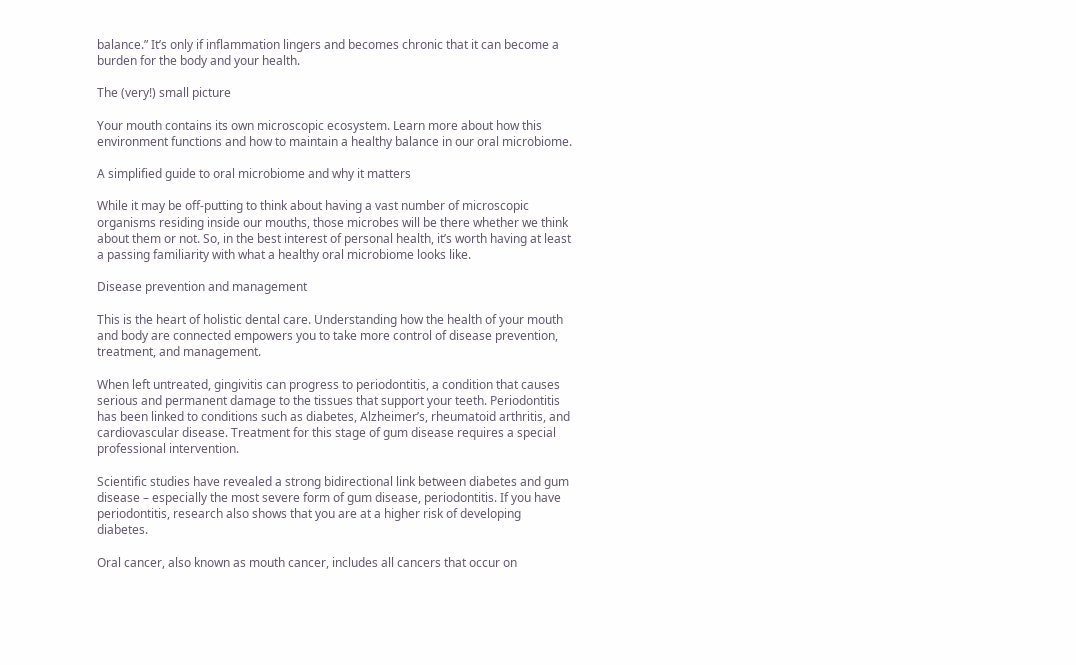balance.” It’s only if inflammation lingers and becomes chronic that it can become a burden for the body and your health.

The (very!) small picture

Your mouth contains its own microscopic ecosystem. Learn more about how this environment functions and how to maintain a healthy balance in our oral microbiome.

A simplified guide to oral microbiome and why it matters

While it may be off-putting to think about having a vast number of microscopic organisms residing inside our mouths, those microbes will be there whether we think about them or not. So, in the best interest of personal health, it’s worth having at least a passing familiarity with what a healthy oral microbiome looks like.

Disease prevention and management

This is the heart of holistic dental care. Understanding how the health of your mouth and body are connected empowers you to take more control of disease prevention, treatment, and management.

When left untreated, gingivitis can progress to periodontitis, a condition that causes serious and permanent damage to the tissues that support your teeth. Periodontitis has been linked to conditions such as diabetes, Alzheimer’s, rheumatoid arthritis, and cardiovascular disease. Treatment for this stage of gum disease requires a special professional intervention.

Scientific studies have revealed a strong bidirectional link between diabetes and gum disease – especially the most severe form of gum disease, periodontitis. If you have periodontitis, research also shows that you are at a higher risk of developing diabetes.

Oral cancer, also known as mouth cancer, includes all cancers that occur on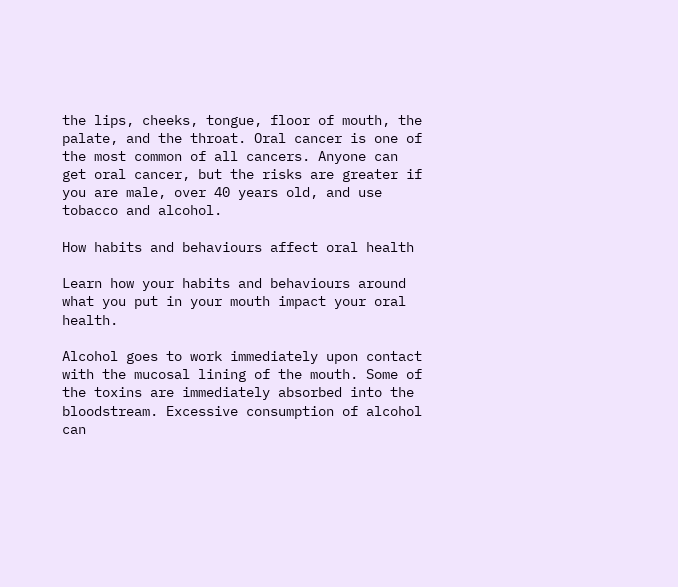the lips, cheeks, tongue, floor of mouth, the palate, and the throat. Oral cancer is one of the most common of all cancers. Anyone can get oral cancer, but the risks are greater if you are male, over 40 years old, and use tobacco and alcohol.

How habits and behaviours affect oral health

Learn how your habits and behaviours around what you put in your mouth impact your oral health.

Alcohol goes to work immediately upon contact with the mucosal lining of the mouth. Some of the toxins are immediately absorbed into the bloodstream. Excessive consumption of alcohol can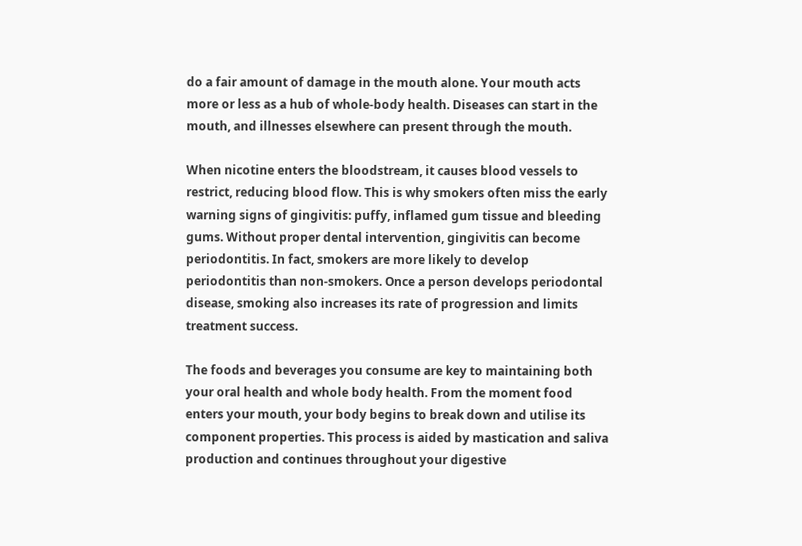do a fair amount of damage in the mouth alone. Your mouth acts more or less as a hub of whole-body health. Diseases can start in the mouth, and illnesses elsewhere can present through the mouth.

When nicotine enters the bloodstream, it causes blood vessels to restrict, reducing blood flow. This is why smokers often miss the early warning signs of gingivitis: puffy, inflamed gum tissue and bleeding gums. Without proper dental intervention, gingivitis can become periodontitis. In fact, smokers are more likely to develop periodontitis than non-smokers. Once a person develops periodontal disease, smoking also increases its rate of progression and limits treatment success.

The foods and beverages you consume are key to maintaining both your oral health and whole body health. From the moment food enters your mouth, your body begins to break down and utilise its component properties. This process is aided by mastication and saliva production and continues throughout your digestive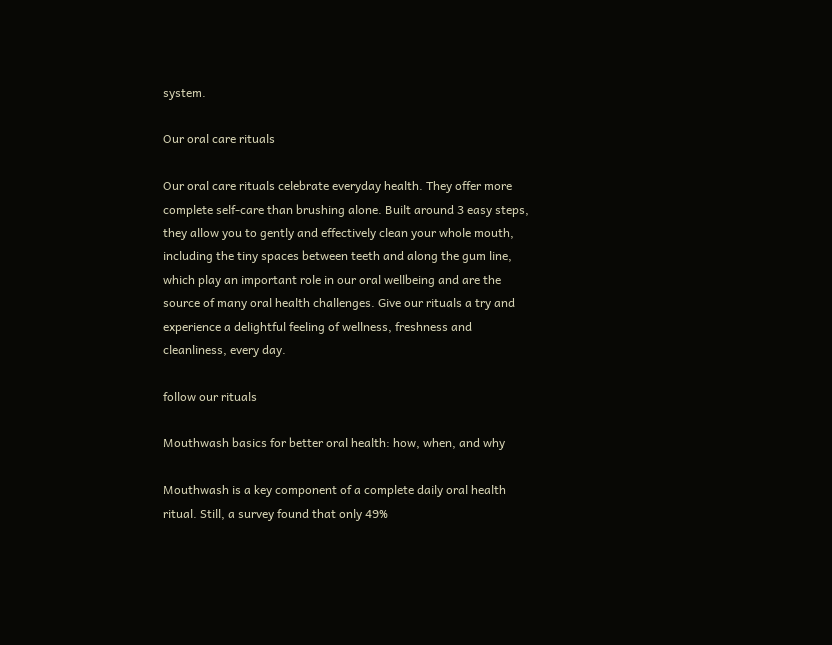system.

Our oral care rituals

Our oral care rituals celebrate everyday health. They offer more complete self-care than brushing alone. Built around 3 easy steps, they allow you to gently and effectively clean your whole mouth, including the tiny spaces between teeth and along the gum line, which play an important role in our oral wellbeing and are the source of many oral health challenges. Give our rituals a try and experience a delightful feeling of wellness, freshness and cleanliness, every day.

follow our rituals

Mouthwash basics for better oral health: how, when, and why

Mouthwash is a key component of a complete daily oral health ritual. Still, a survey found that only 49%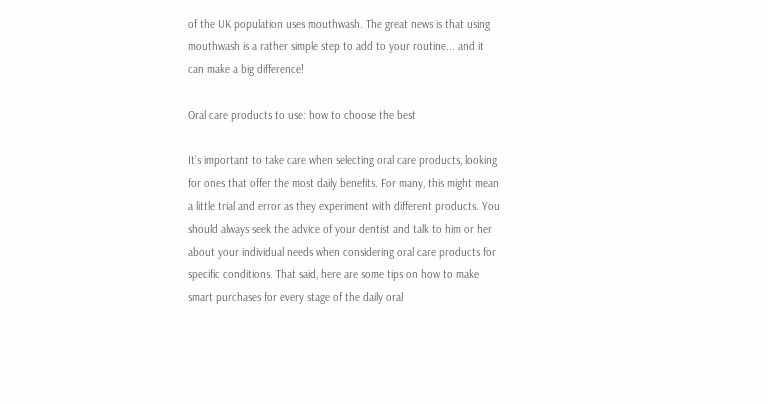of the UK population uses mouthwash. The great news is that using mouthwash is a rather simple step to add to your routine... and it can make a big difference!

Oral care products to use: how to choose the best

It’s important to take care when selecting oral care products, looking for ones that offer the most daily benefits. For many, this might mean a little trial and error as they experiment with different products. You should always seek the advice of your dentist and talk to him or her about your individual needs when considering oral care products for specific conditions. That said, here are some tips on how to make smart purchases for every stage of the daily oral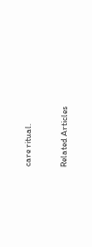care ritual.

Related Articles